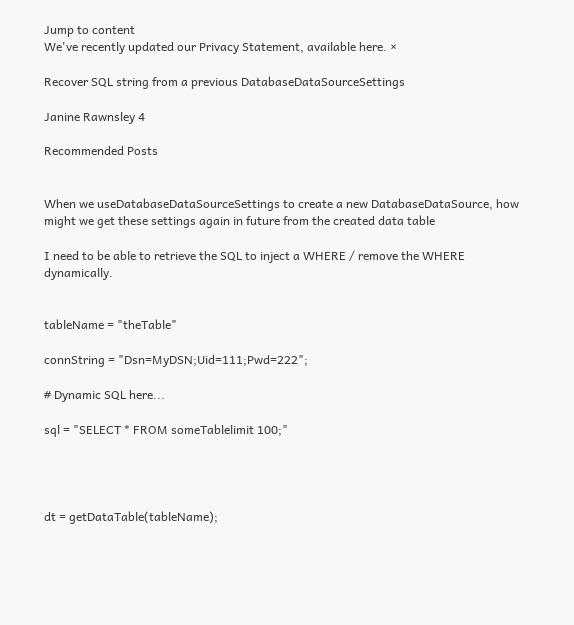Jump to content
We've recently updated our Privacy Statement, available here. ×

Recover SQL string from a previous DatabaseDataSourceSettings

Janine Rawnsley 4

Recommended Posts


When we useDatabaseDataSourceSettings to create a new DatabaseDataSource, how might we get these settings again in future from the created data table

I need to be able to retrieve the SQL to inject a WHERE / remove the WHERE dynamically.


tableName = "theTable"

connString = "Dsn=MyDSN;Uid=111;Pwd=222";

# Dynamic SQL here...

sql = "SELECT * FROM someTablelimit 100;"




dt = getDataTable(tableName);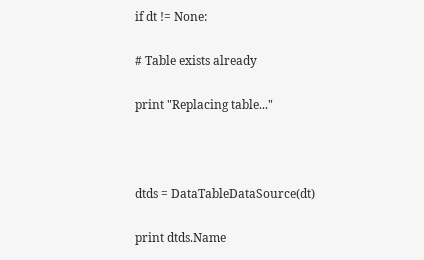if dt != None:

# Table exists already

print "Replacing table..."



dtds = DataTableDataSource(dt)

print dtds.Name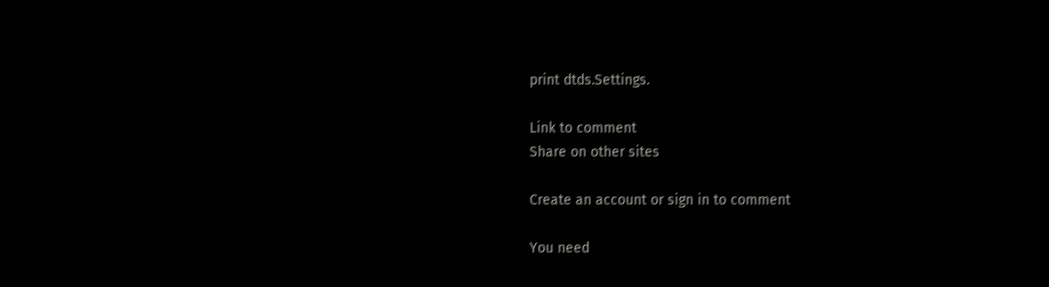print dtds.Settings.

Link to comment
Share on other sites

Create an account or sign in to comment

You need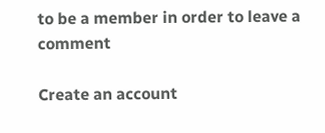to be a member in order to leave a comment

Create an account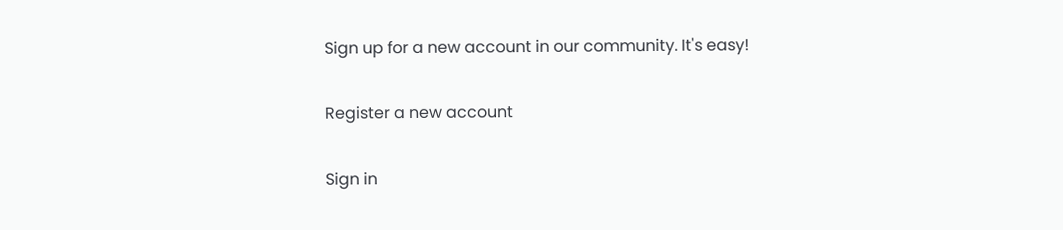Sign up for a new account in our community. It's easy!

Register a new account

Sign in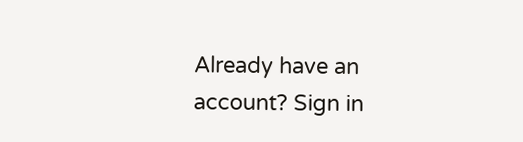Already have an account? Sign in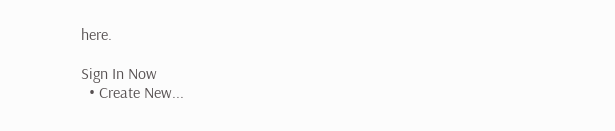here.

Sign In Now
  • Create New...